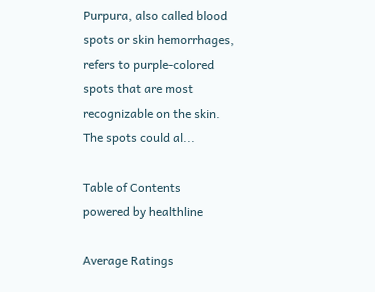Purpura, also called blood spots or skin hemorrhages, refers to purple-colored spots that are most recognizable on the skin. The spots could al...

Table of Contents
powered by healthline

Average Ratings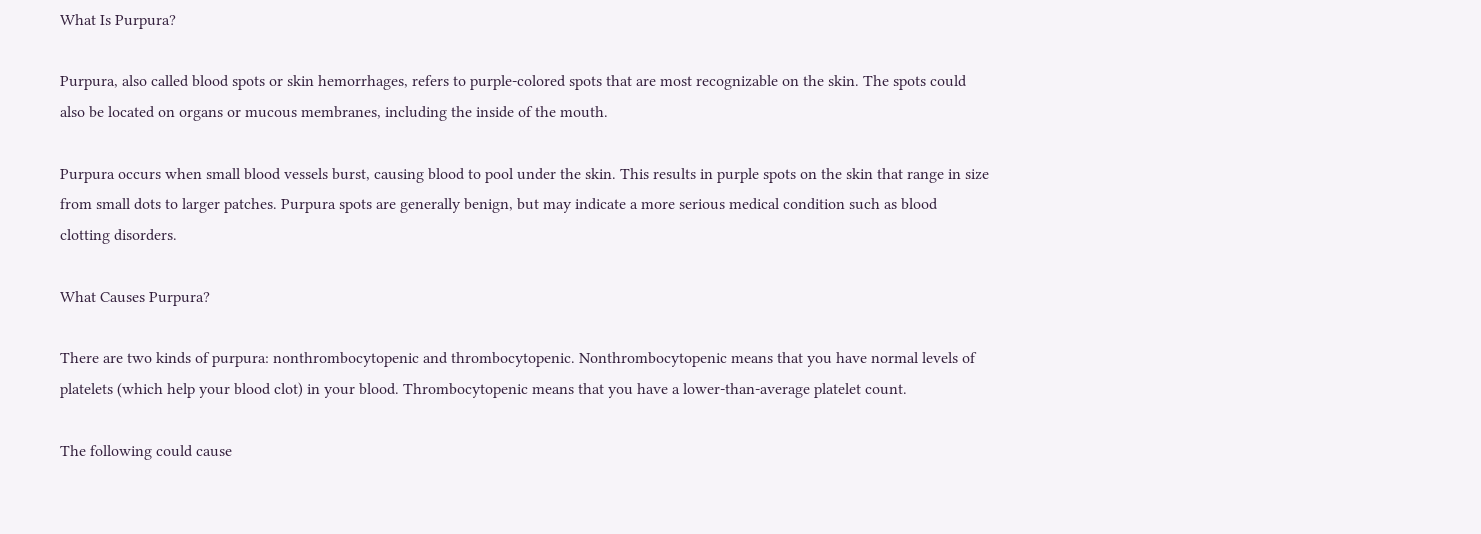What Is Purpura?

Purpura, also called blood spots or skin hemorrhages, refers to purple-colored spots that are most recognizable on the skin. The spots could also be located on organs or mucous membranes, including the inside of the mouth.

Purpura occurs when small blood vessels burst, causing blood to pool under the skin. This results in purple spots on the skin that range in size from small dots to larger patches. Purpura spots are generally benign, but may indicate a more serious medical condition such as blood clotting disorders.

What Causes Purpura?

There are two kinds of purpura: nonthrombocytopenic and thrombocytopenic. Nonthrombocytopenic means that you have normal levels of platelets (which help your blood clot) in your blood. Thrombocytopenic means that you have a lower-than-average platelet count.

The following could cause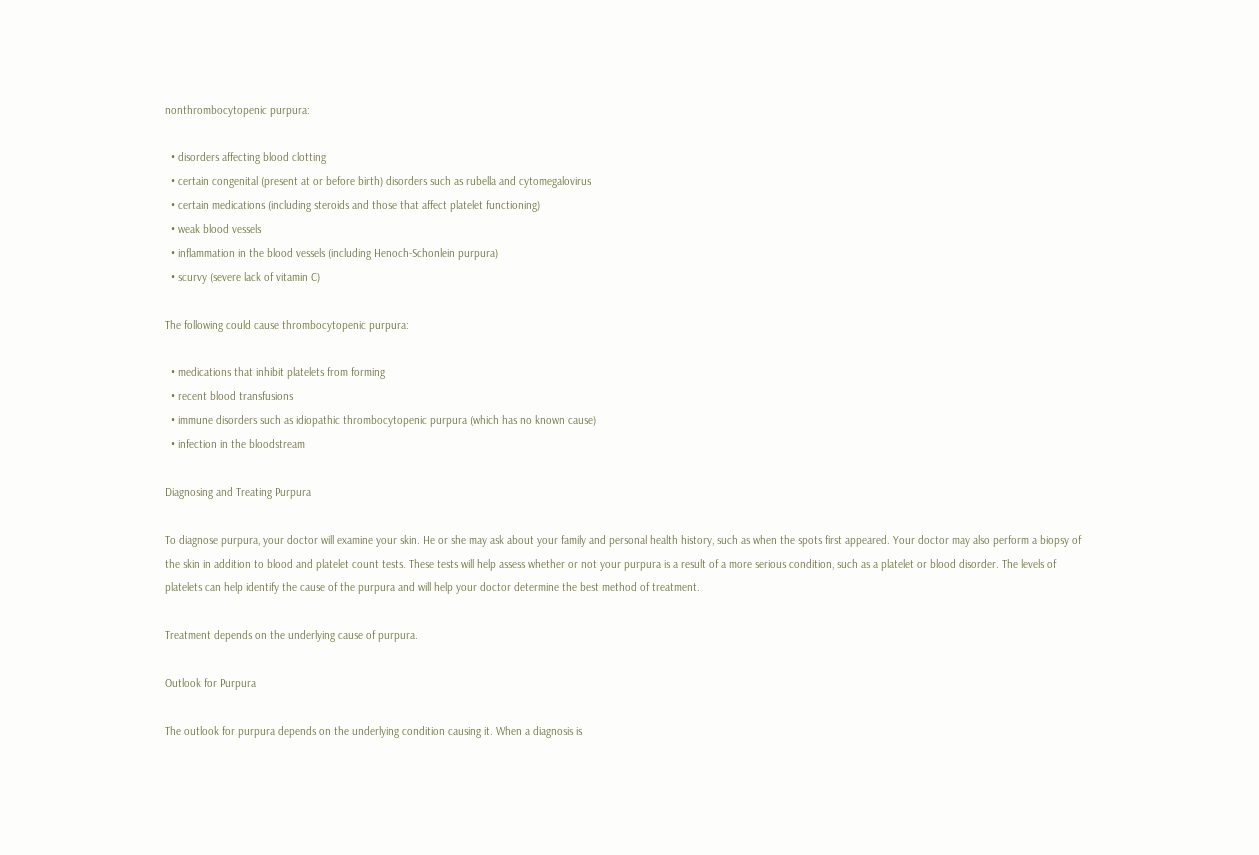nonthrombocytopenic purpura:

  • disorders affecting blood clotting
  • certain congenital (present at or before birth) disorders such as rubella and cytomegalovirus
  • certain medications (including steroids and those that affect platelet functioning)
  • weak blood vessels
  • inflammation in the blood vessels (including Henoch-Schonlein purpura)
  • scurvy (severe lack of vitamin C)

The following could cause thrombocytopenic purpura:

  • medications that inhibit platelets from forming
  • recent blood transfusions
  • immune disorders such as idiopathic thrombocytopenic purpura (which has no known cause)
  • infection in the bloodstream

Diagnosing and Treating Purpura

To diagnose purpura, your doctor will examine your skin. He or she may ask about your family and personal health history, such as when the spots first appeared. Your doctor may also perform a biopsy of the skin in addition to blood and platelet count tests. These tests will help assess whether or not your purpura is a result of a more serious condition, such as a platelet or blood disorder. The levels of platelets can help identify the cause of the purpura and will help your doctor determine the best method of treatment.

Treatment depends on the underlying cause of purpura.

Outlook for Purpura

The outlook for purpura depends on the underlying condition causing it. When a diagnosis is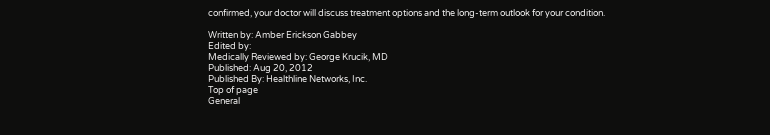confirmed, your doctor will discuss treatment options and the long-term outlook for your condition.

Written by: Amber Erickson Gabbey
Edited by:
Medically Reviewed by: George Krucik, MD
Published: Aug 20, 2012
Published By: Healthline Networks, Inc.
Top of page
General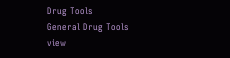Drug Tools
General Drug Tools view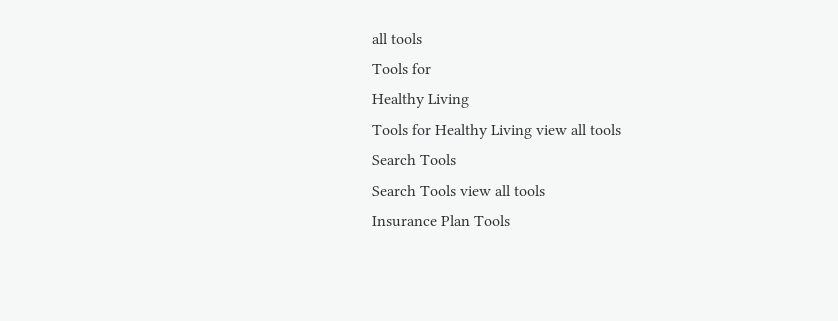all tools
Tools for
Healthy Living
Tools for Healthy Living view all tools
Search Tools
Search Tools view all tools
Insurance Plan Tools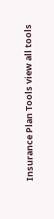Insurance Plan Tools view all tools